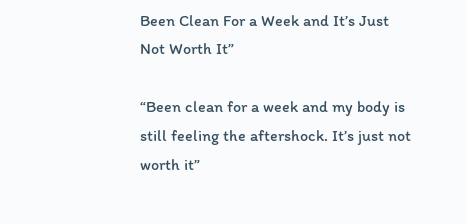Been Clean For a Week and It’s Just Not Worth It”

“Been clean for a week and my body is still feeling the aftershock. It’s just not worth it”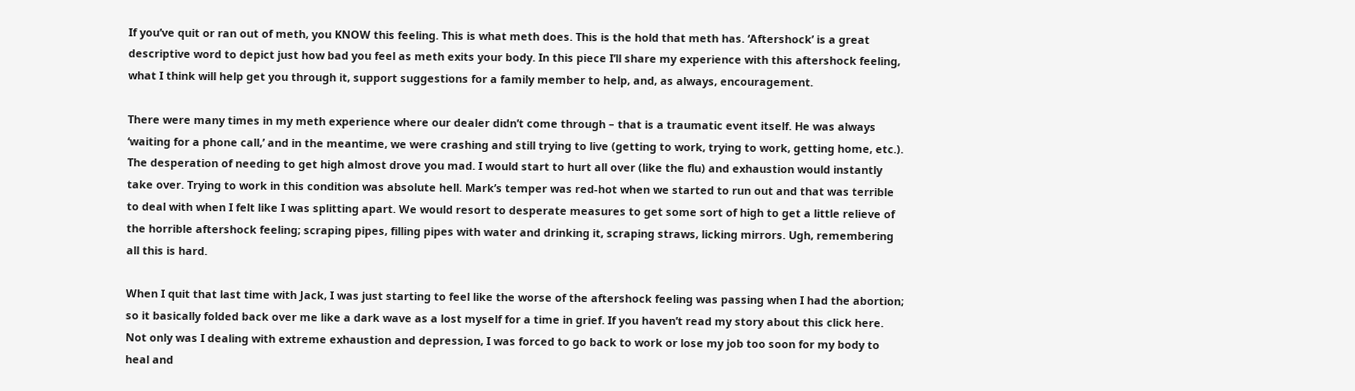If you’ve quit or ran out of meth, you KNOW this feeling. This is what meth does. This is the hold that meth has. ‘Aftershock’ is a great descriptive word to depict just how bad you feel as meth exits your body. In this piece I’ll share my experience with this aftershock feeling, what I think will help get you through it, support suggestions for a family member to help, and, as always, encouragement.

There were many times in my meth experience where our dealer didn’t come through – that is a traumatic event itself. He was always ‘waiting for a phone call,’ and in the meantime, we were crashing and still trying to live (getting to work, trying to work, getting home, etc.). The desperation of needing to get high almost drove you mad. I would start to hurt all over (like the flu) and exhaustion would instantly take over. Trying to work in this condition was absolute hell. Mark’s temper was red-hot when we started to run out and that was terrible to deal with when I felt like I was splitting apart. We would resort to desperate measures to get some sort of high to get a little relieve of the horrible aftershock feeling; scraping pipes, filling pipes with water and drinking it, scraping straws, licking mirrors. Ugh, remembering all this is hard.

When I quit that last time with Jack, I was just starting to feel like the worse of the aftershock feeling was passing when I had the abortion; so it basically folded back over me like a dark wave as a lost myself for a time in grief. If you haven’t read my story about this click here. Not only was I dealing with extreme exhaustion and depression, I was forced to go back to work or lose my job too soon for my body to heal and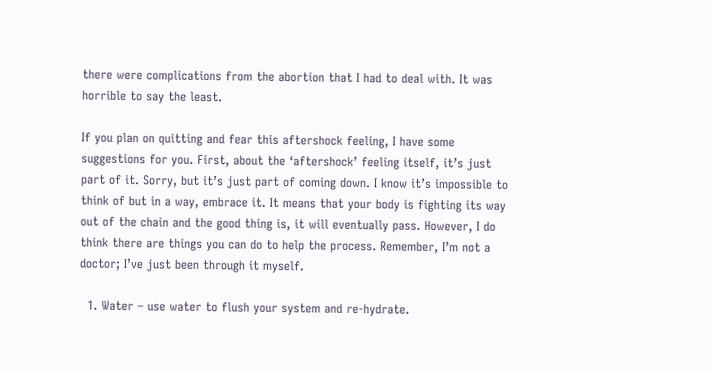there were complications from the abortion that I had to deal with. It was horrible to say the least.

If you plan on quitting and fear this aftershock feeling, I have some suggestions for you. First, about the ‘aftershock’ feeling itself, it’s just part of it. Sorry, but it’s just part of coming down. I know it’s impossible to think of but in a way, embrace it. It means that your body is fighting its way out of the chain and the good thing is, it will eventually pass. However, I do think there are things you can do to help the process. Remember, I’m not a doctor; I’ve just been through it myself.

  1. Water – use water to flush your system and re-hydrate.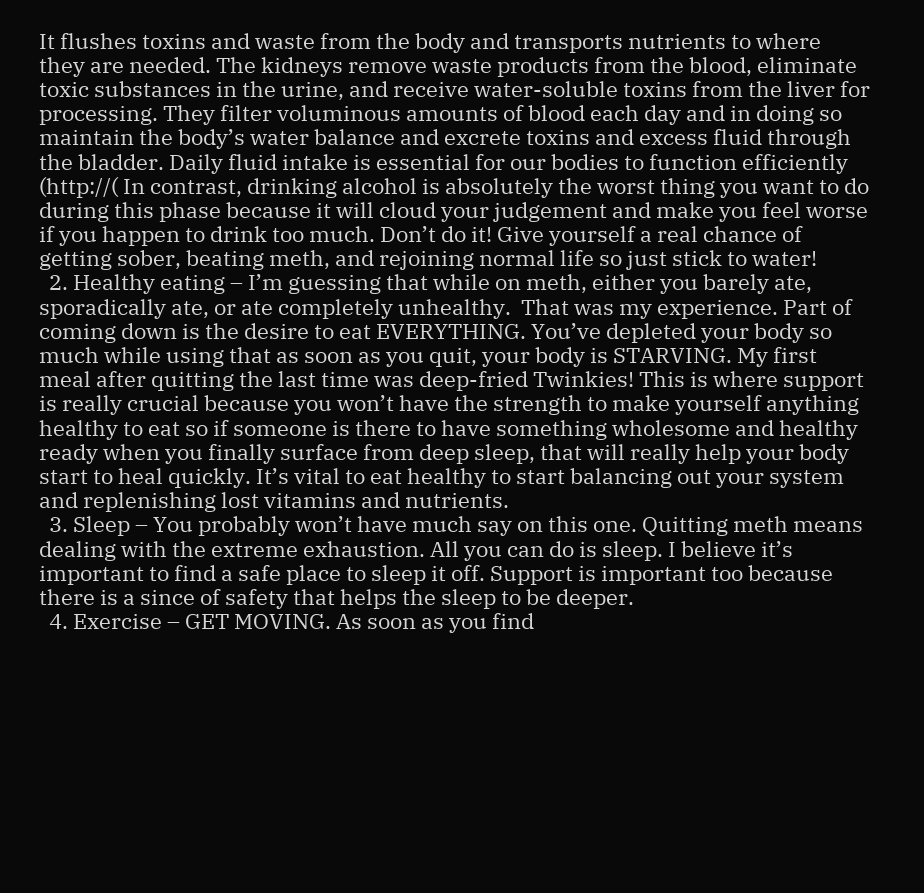It flushes toxins and waste from the body and transports nutrients to where they are needed. The kidneys remove waste products from the blood, eliminate toxic substances in the urine, and receive water-soluble toxins from the liver for processing. They filter voluminous amounts of blood each day and in doing so maintain the body’s water balance and excrete toxins and excess fluid through the bladder. Daily fluid intake is essential for our bodies to function efficiently (http://( In contrast, drinking alcohol is absolutely the worst thing you want to do during this phase because it will cloud your judgement and make you feel worse if you happen to drink too much. Don’t do it! Give yourself a real chance of getting sober, beating meth, and rejoining normal life so just stick to water!
  2. Healthy eating – I’m guessing that while on meth, either you barely ate, sporadically ate, or ate completely unhealthy.  That was my experience. Part of coming down is the desire to eat EVERYTHING. You’ve depleted your body so much while using that as soon as you quit, your body is STARVING. My first meal after quitting the last time was deep-fried Twinkies! This is where support is really crucial because you won’t have the strength to make yourself anything healthy to eat so if someone is there to have something wholesome and healthy ready when you finally surface from deep sleep, that will really help your body start to heal quickly. It’s vital to eat healthy to start balancing out your system and replenishing lost vitamins and nutrients.
  3. Sleep – You probably won’t have much say on this one. Quitting meth means dealing with the extreme exhaustion. All you can do is sleep. I believe it’s important to find a safe place to sleep it off. Support is important too because there is a since of safety that helps the sleep to be deeper.
  4. Exercise – GET MOVING. As soon as you find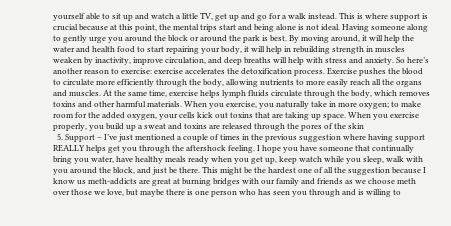yourself able to sit up and watch a little TV, get up and go for a walk instead. This is where support is crucial because at this point, the mental trips start and being alone is not ideal. Having someone along to gently urge you around the block or around the park is best. By moving around, it will help the water and health food to start repairing your body, it will help in rebuilding strength in muscles weaken by inactivity, improve circulation, and deep breaths will help with stress and anxiety. So here’s another reason to exercise: exercise accelerates the detoxification process. Exercise pushes the blood to circulate more efficiently through the body, allowing nutrients to more easily reach all the organs and muscles. At the same time, exercise helps lymph fluids circulate through the body, which removes toxins and other harmful materials. When you exercise, you naturally take in more oxygen; to make room for the added oxygen, your cells kick out toxins that are taking up space. When you exercise properly, you build up a sweat and toxins are released through the pores of the skin
  5. Support – I’ve just mentioned a couple of times in the previous suggestion where having support REALLY helps get you through the aftershock feeling. I hope you have someone that continually bring you water, have healthy meals ready when you get up, keep watch while you sleep, walk with you around the block, and just be there. This might be the hardest one of all the suggestion because I know us meth-addicts are great at burning bridges with our family and friends as we choose meth over those we love, but maybe there is one person who has seen you through and is willing to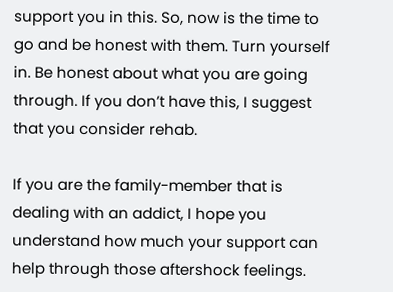support you in this. So, now is the time to go and be honest with them. Turn yourself in. Be honest about what you are going through. If you don’t have this, I suggest that you consider rehab.

If you are the family-member that is dealing with an addict, I hope you understand how much your support can help through those aftershock feelings.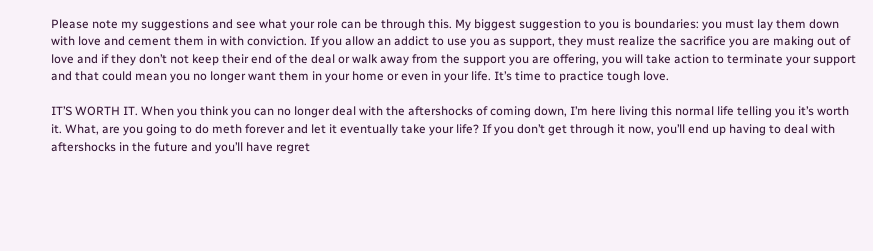Please note my suggestions and see what your role can be through this. My biggest suggestion to you is boundaries: you must lay them down with love and cement them in with conviction. If you allow an addict to use you as support, they must realize the sacrifice you are making out of love and if they don’t not keep their end of the deal or walk away from the support you are offering, you will take action to terminate your support and that could mean you no longer want them in your home or even in your life. It’s time to practice tough love.

IT’S WORTH IT. When you think you can no longer deal with the aftershocks of coming down, I’m here living this normal life telling you it’s worth it. What, are you going to do meth forever and let it eventually take your life? If you don’t get through it now, you’ll end up having to deal with aftershocks in the future and you’ll have regret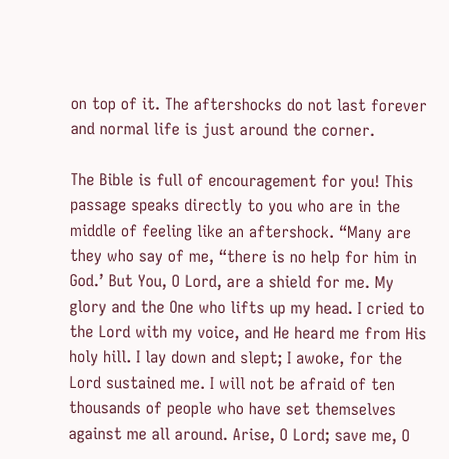on top of it. The aftershocks do not last forever and normal life is just around the corner.

The Bible is full of encouragement for you! This passage speaks directly to you who are in the middle of feeling like an aftershock. “Many are they who say of me, “there is no help for him in God.’ But You, O Lord, are a shield for me. My glory and the One who lifts up my head. I cried to the Lord with my voice, and He heard me from His holy hill. I lay down and slept; I awoke, for the Lord sustained me. I will not be afraid of ten thousands of people who have set themselves against me all around. Arise, O Lord; save me, O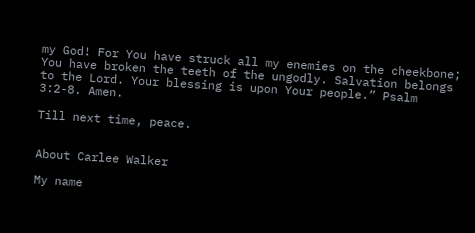my God! For You have struck all my enemies on the cheekbone; You have broken the teeth of the ungodly. Salvation belongs to the Lord. Your blessing is upon Your people.” Psalm 3:2-8. Amen.

Till next time, peace.


About Carlee Walker

My name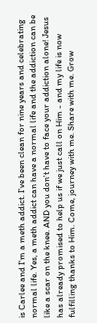is Carlee and I'm a meth addict. I've been clean for nine years and celebrating normal life. Yes, a meth addict can have a normal life and the addiction can be like a scar on the knee. AND you don't have to face your addiction alone! Jesus has already promised to help us if we just call on Him - and my life is now fulfilling thanks to Him. Come, journey with me. Share with me. Grow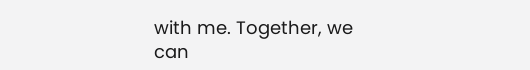with me. Together, we can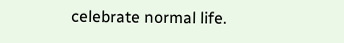celebrate normal life.